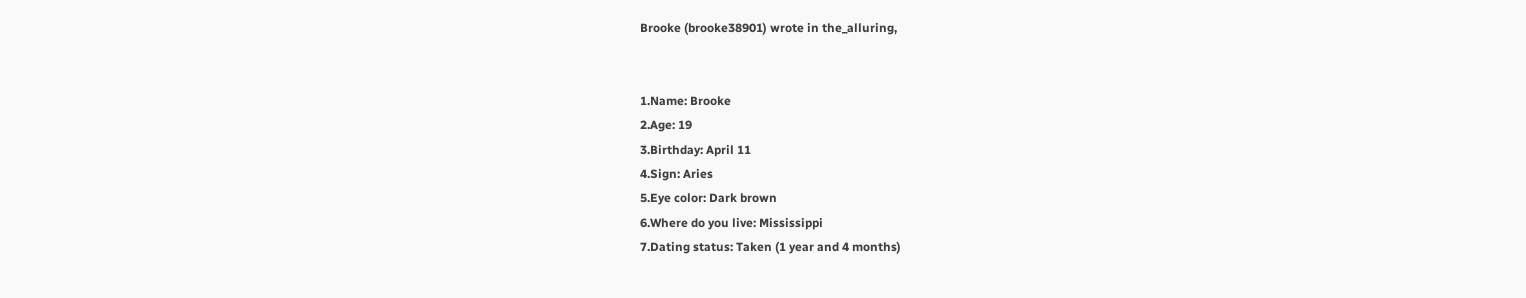Brooke (brooke38901) wrote in the_alluring,


1.Name: Brooke
2.Age: 19
3.Birthday: April 11
4.Sign: Aries
5.Eye color: Dark brown
6.Where do you live: Mississippi
7.Dating status: Taken (1 year and 4 months)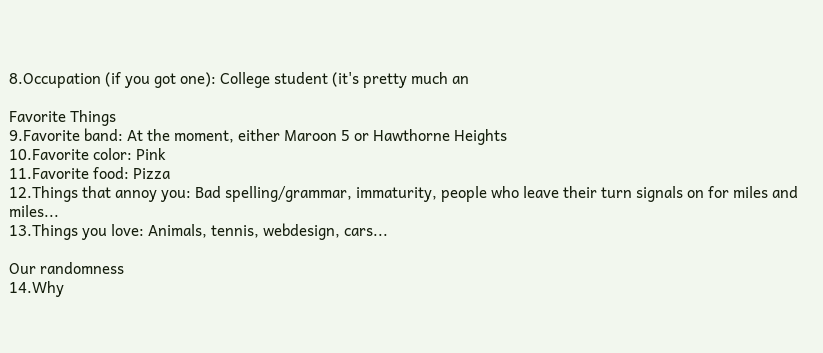8.Occupation (if you got one): College student (it's pretty much an

Favorite Things
9.Favorite band: At the moment, either Maroon 5 or Hawthorne Heights
10.Favorite color: Pink
11.Favorite food: Pizza
12.Things that annoy you: Bad spelling/grammar, immaturity, people who leave their turn signals on for miles and miles...
13.Things you love: Animals, tennis, webdesign, cars...

Our randomness
14.Why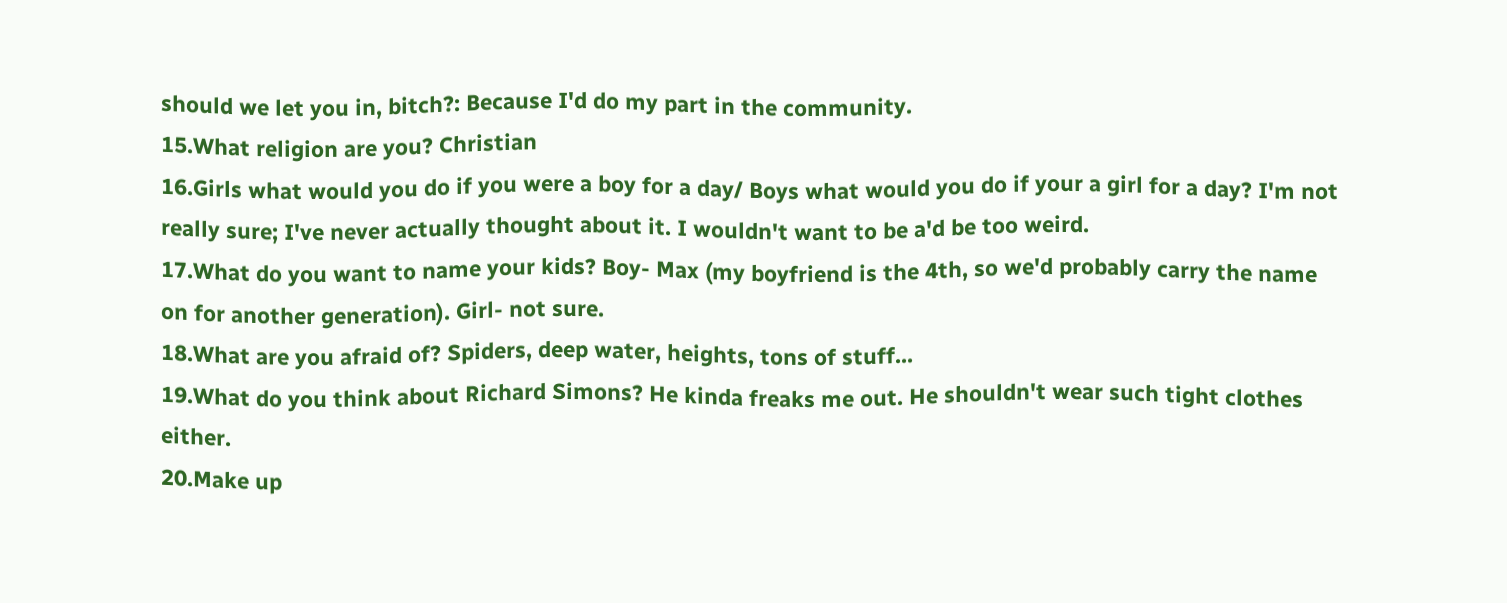should we let you in, bitch?: Because I'd do my part in the community.
15.What religion are you? Christian
16.Girls what would you do if you were a boy for a day/ Boys what would you do if your a girl for a day? I'm not really sure; I've never actually thought about it. I wouldn't want to be a'd be too weird.
17.What do you want to name your kids? Boy- Max (my boyfriend is the 4th, so we'd probably carry the name on for another generation). Girl- not sure.
18.What are you afraid of? Spiders, deep water, heights, tons of stuff...
19.What do you think about Richard Simons? He kinda freaks me out. He shouldn't wear such tight clothes either.
20.Make up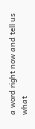a word right now and tell us what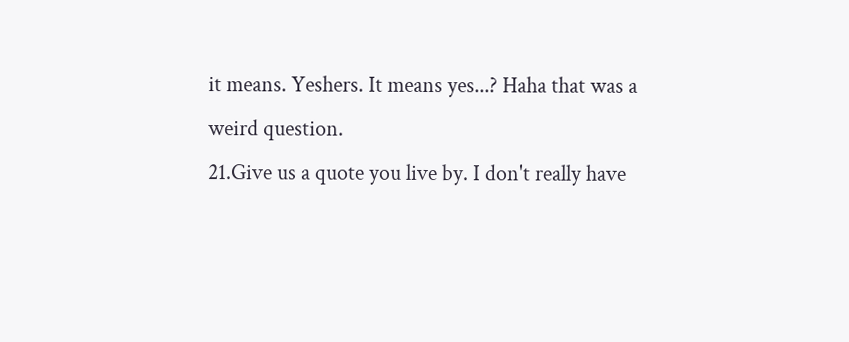it means. Yeshers. It means yes...? Haha that was a weird question.
21.Give us a quote you live by. I don't really have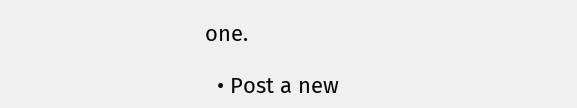one.

  • Post a new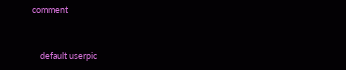comment


    default userpic